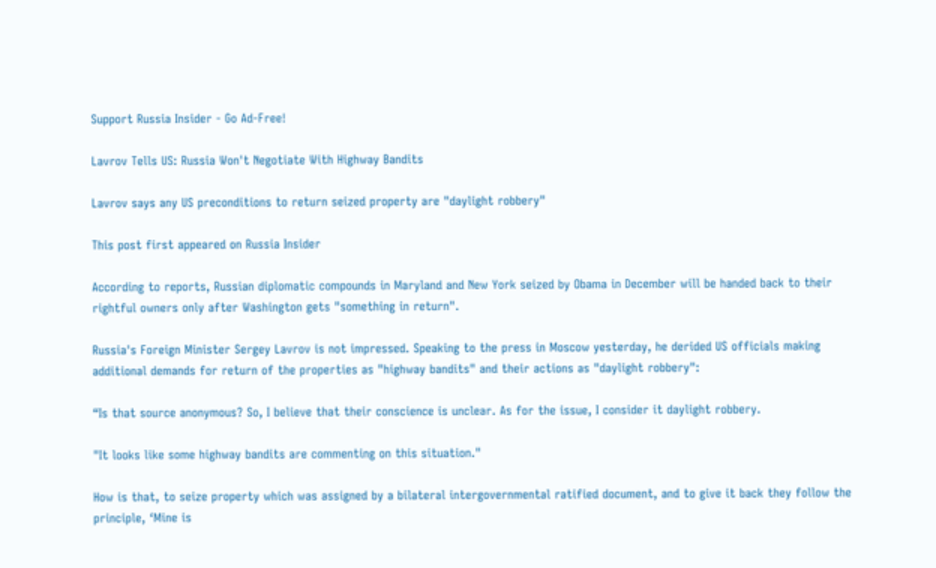Support Russia Insider - Go Ad-Free!

Lavrov Tells US: Russia Won't Negotiate With Highway Bandits

Lavrov says any US preconditions to return seized property are "daylight robbery"

This post first appeared on Russia Insider

According to reports, Russian diplomatic compounds in Maryland and New York seized by Obama in December will be handed back to their rightful owners only after Washington gets "something in return".

Russia's Foreign Minister Sergey Lavrov is not impressed. Speaking to the press in Moscow yesterday, he derided US officials making additional demands for return of the properties as "highway bandits" and their actions as "daylight robbery":

“Is that source anonymous? So, I believe that their conscience is unclear. As for the issue, I consider it daylight robbery.

"It looks like some highway bandits are commenting on this situation."

How is that, to seize property which was assigned by a bilateral intergovernmental ratified document, and to give it back they follow the principle, ‘Mine is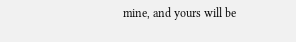mine, and yours will be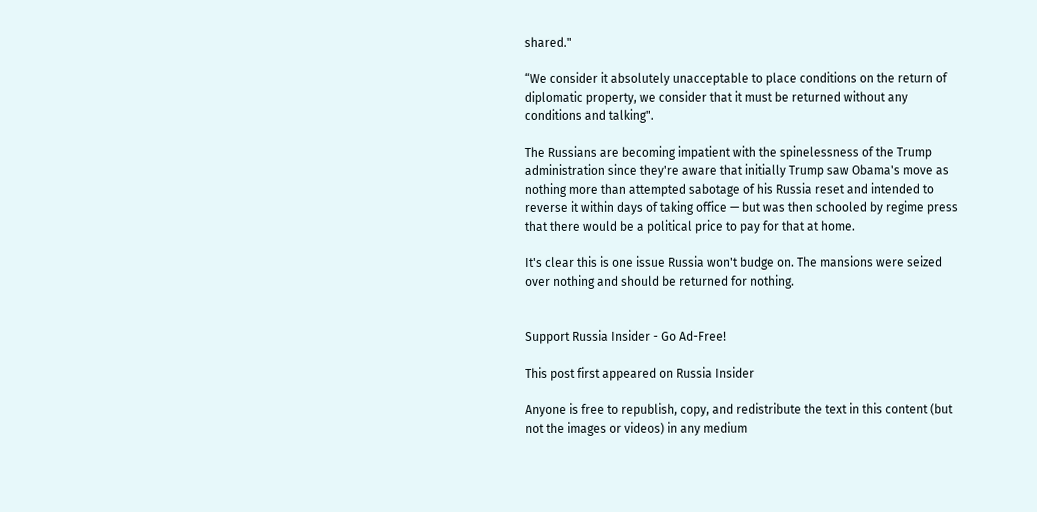shared."

“We consider it absolutely unacceptable to place conditions on the return of diplomatic property, we consider that it must be returned without any conditions and talking".

The Russians are becoming impatient with the spinelessness of the Trump administration since they're aware that initially Trump saw Obama's move as nothing more than attempted sabotage of his Russia reset and intended to reverse it within days of taking office — but was then schooled by regime press that there would be a political price to pay for that at home.

It's clear this is one issue Russia won't budge on. The mansions were seized over nothing and should be returned for nothing.


Support Russia Insider - Go Ad-Free!

This post first appeared on Russia Insider

Anyone is free to republish, copy, and redistribute the text in this content (but not the images or videos) in any medium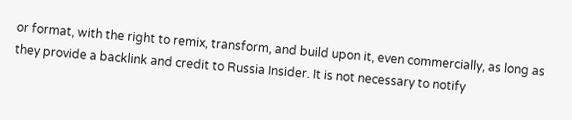or format, with the right to remix, transform, and build upon it, even commercially, as long as they provide a backlink and credit to Russia Insider. It is not necessary to notify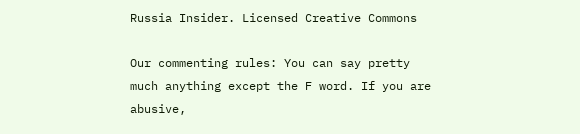Russia Insider. Licensed Creative Commons

Our commenting rules: You can say pretty much anything except the F word. If you are abusive,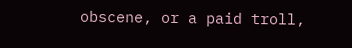obscene, or a paid troll,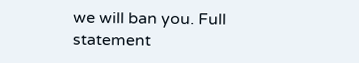we will ban you. Full statement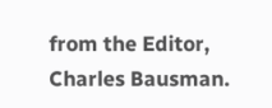from the Editor, Charles Bausman.